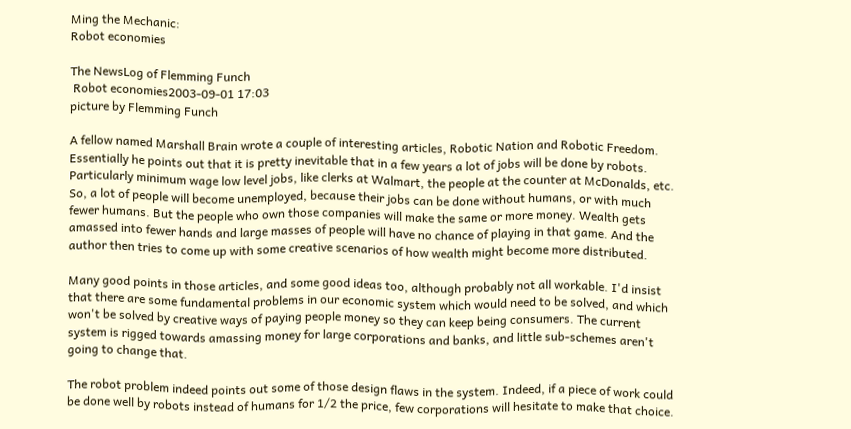Ming the Mechanic:
Robot economies

The NewsLog of Flemming Funch
 Robot economies2003-09-01 17:03
picture by Flemming Funch

A fellow named Marshall Brain wrote a couple of interesting articles, Robotic Nation and Robotic Freedom. Essentially he points out that it is pretty inevitable that in a few years a lot of jobs will be done by robots. Particularly minimum wage low level jobs, like clerks at Walmart, the people at the counter at McDonalds, etc. So, a lot of people will become unemployed, because their jobs can be done without humans, or with much fewer humans. But the people who own those companies will make the same or more money. Wealth gets amassed into fewer hands and large masses of people will have no chance of playing in that game. And the author then tries to come up with some creative scenarios of how wealth might become more distributed.

Many good points in those articles, and some good ideas too, although probably not all workable. I'd insist that there are some fundamental problems in our economic system which would need to be solved, and which won't be solved by creative ways of paying people money so they can keep being consumers. The current system is rigged towards amassing money for large corporations and banks, and little sub-schemes aren't going to change that.

The robot problem indeed points out some of those design flaws in the system. Indeed, if a piece of work could be done well by robots instead of humans for 1/2 the price, few corporations will hesitate to make that choice.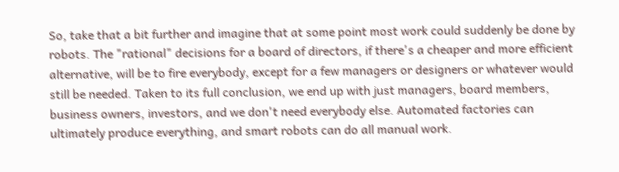So, take that a bit further and imagine that at some point most work could suddenly be done by robots. The "rational" decisions for a board of directors, if there's a cheaper and more efficient alternative, will be to fire everybody, except for a few managers or designers or whatever would still be needed. Taken to its full conclusion, we end up with just managers, board members, business owners, investors, and we don't need everybody else. Automated factories can ultimately produce everything, and smart robots can do all manual work.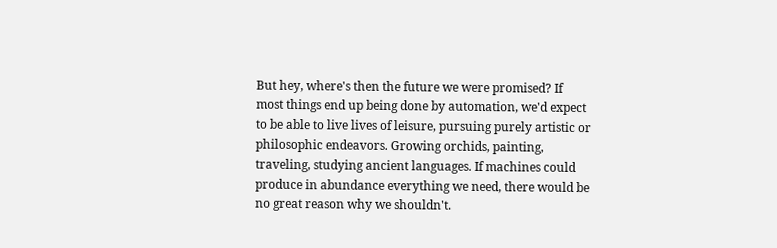But hey, where's then the future we were promised? If most things end up being done by automation, we'd expect to be able to live lives of leisure, pursuing purely artistic or philosophic endeavors. Growing orchids, painting, traveling, studying ancient languages. If machines could produce in abundance everything we need, there would be no great reason why we shouldn't.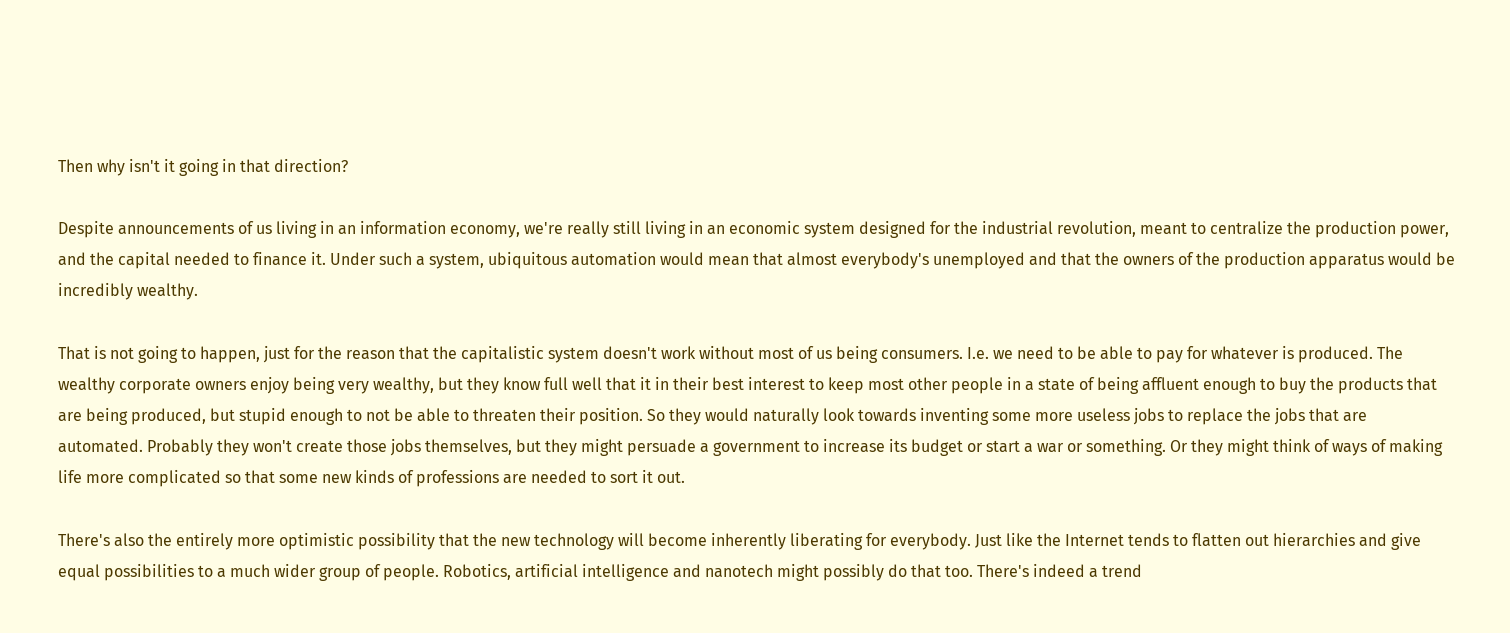Then why isn't it going in that direction?

Despite announcements of us living in an information economy, we're really still living in an economic system designed for the industrial revolution, meant to centralize the production power, and the capital needed to finance it. Under such a system, ubiquitous automation would mean that almost everybody's unemployed and that the owners of the production apparatus would be incredibly wealthy.

That is not going to happen, just for the reason that the capitalistic system doesn't work without most of us being consumers. I.e. we need to be able to pay for whatever is produced. The wealthy corporate owners enjoy being very wealthy, but they know full well that it in their best interest to keep most other people in a state of being affluent enough to buy the products that are being produced, but stupid enough to not be able to threaten their position. So they would naturally look towards inventing some more useless jobs to replace the jobs that are automated. Probably they won't create those jobs themselves, but they might persuade a government to increase its budget or start a war or something. Or they might think of ways of making life more complicated so that some new kinds of professions are needed to sort it out.

There's also the entirely more optimistic possibility that the new technology will become inherently liberating for everybody. Just like the Internet tends to flatten out hierarchies and give equal possibilities to a much wider group of people. Robotics, artificial intelligence and nanotech might possibly do that too. There's indeed a trend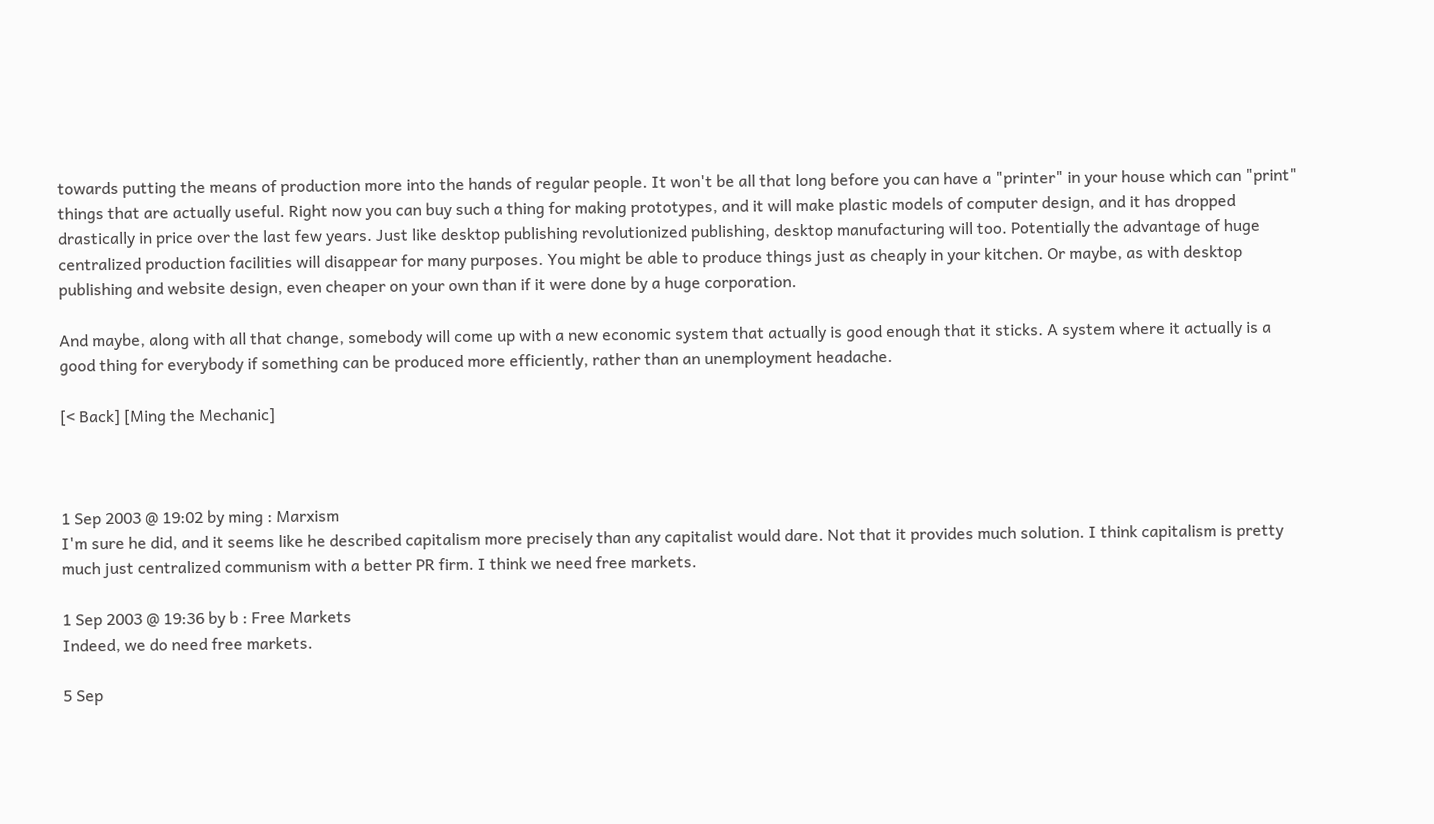towards putting the means of production more into the hands of regular people. It won't be all that long before you can have a "printer" in your house which can "print" things that are actually useful. Right now you can buy such a thing for making prototypes, and it will make plastic models of computer design, and it has dropped drastically in price over the last few years. Just like desktop publishing revolutionized publishing, desktop manufacturing will too. Potentially the advantage of huge centralized production facilities will disappear for many purposes. You might be able to produce things just as cheaply in your kitchen. Or maybe, as with desktop publishing and website design, even cheaper on your own than if it were done by a huge corporation.

And maybe, along with all that change, somebody will come up with a new economic system that actually is good enough that it sticks. A system where it actually is a good thing for everybody if something can be produced more efficiently, rather than an unemployment headache.

[< Back] [Ming the Mechanic]



1 Sep 2003 @ 19:02 by ming : Marxism
I'm sure he did, and it seems like he described capitalism more precisely than any capitalist would dare. Not that it provides much solution. I think capitalism is pretty much just centralized communism with a better PR firm. I think we need free markets.

1 Sep 2003 @ 19:36 by b : Free Markets
Indeed, we do need free markets.

5 Sep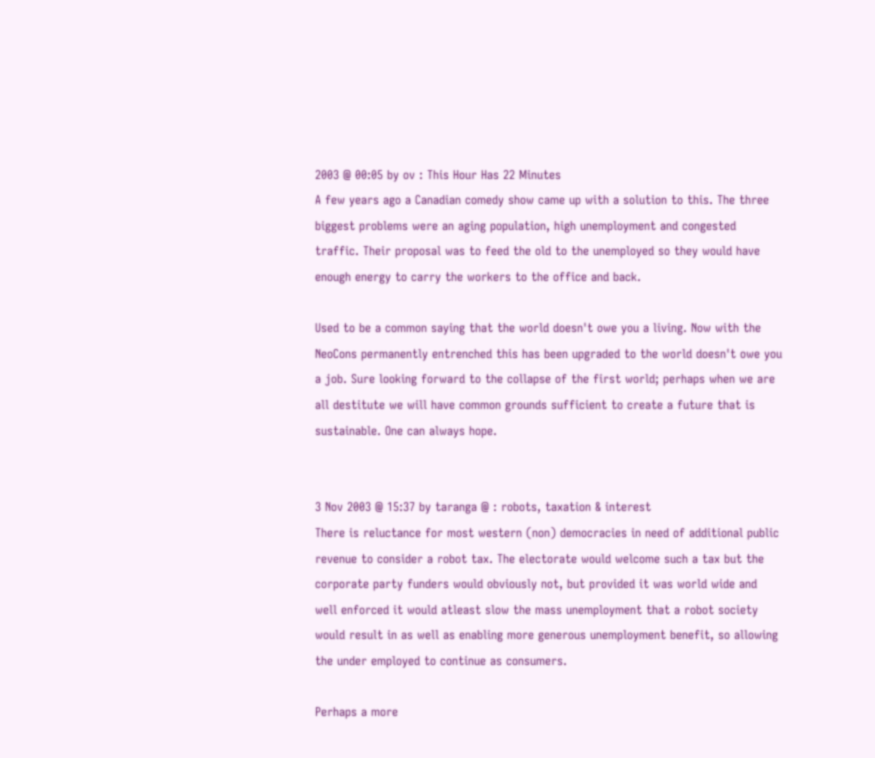2003 @ 00:05 by ov : This Hour Has 22 Minutes
A few years ago a Canadian comedy show came up with a solution to this. The three biggest problems were an aging population, high unemployment and congested traffic. Their proposal was to feed the old to the unemployed so they would have enough energy to carry the workers to the office and back.

Used to be a common saying that the world doesn't owe you a living. Now with the NeoCons permanently entrenched this has been upgraded to the world doesn't owe you a job. Sure looking forward to the collapse of the first world; perhaps when we are all destitute we will have common grounds sufficient to create a future that is sustainable. One can always hope.


3 Nov 2003 @ 15:37 by taranga @ : robots, taxation & interest
There is reluctance for most western (non) democracies in need of additional public revenue to consider a robot tax. The electorate would welcome such a tax but the corporate party funders would obviously not, but provided it was world wide and well enforced it would atleast slow the mass unemployment that a robot society would result in as well as enabling more generous unemployment benefit, so allowing the under employed to continue as consumers.

Perhaps a more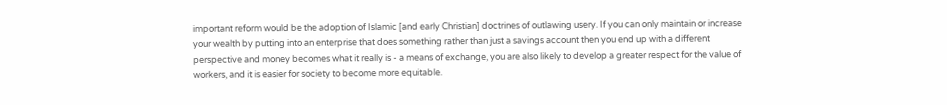important reform would be the adoption of Islamic [and early Christian] doctrines of outlawing usery. If you can only maintain or increase your wealth by putting into an enterprise that does something rather than just a savings account then you end up with a different perspective and money becomes what it really is - a means of exchange, you are also likely to develop a greater respect for the value of workers, and it is easier for society to become more equitable.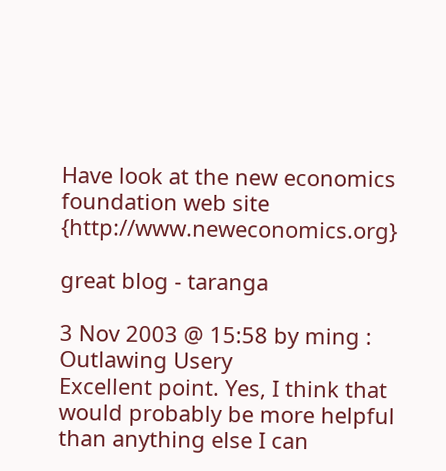Have look at the new economics foundation web site {http://www.neweconomics.org}

great blog - taranga

3 Nov 2003 @ 15:58 by ming : Outlawing Usery
Excellent point. Yes, I think that would probably be more helpful than anything else I can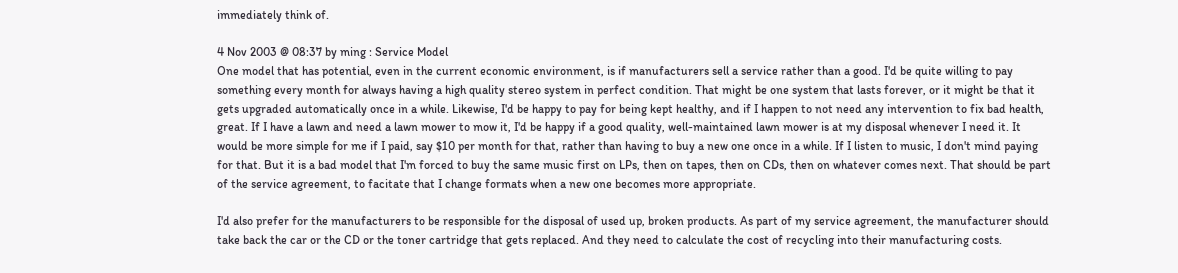immediately think of.

4 Nov 2003 @ 08:37 by ming : Service Model
One model that has potential, even in the current economic environment, is if manufacturers sell a service rather than a good. I'd be quite willing to pay something every month for always having a high quality stereo system in perfect condition. That might be one system that lasts forever, or it might be that it gets upgraded automatically once in a while. Likewise, I'd be happy to pay for being kept healthy, and if I happen to not need any intervention to fix bad health, great. If I have a lawn and need a lawn mower to mow it, I'd be happy if a good quality, well-maintained lawn mower is at my disposal whenever I need it. It would be more simple for me if I paid, say $10 per month for that, rather than having to buy a new one once in a while. If I listen to music, I don't mind paying for that. But it is a bad model that I'm forced to buy the same music first on LPs, then on tapes, then on CDs, then on whatever comes next. That should be part of the service agreement, to facitate that I change formats when a new one becomes more appropriate.

I'd also prefer for the manufacturers to be responsible for the disposal of used up, broken products. As part of my service agreement, the manufacturer should take back the car or the CD or the toner cartridge that gets replaced. And they need to calculate the cost of recycling into their manufacturing costs.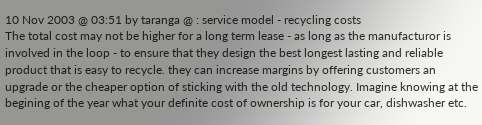10 Nov 2003 @ 03:51 by taranga @ : service model - recycling costs
The total cost may not be higher for a long term lease - as long as the manufacturor is involved in the loop - to ensure that they design the best longest lasting and reliable product that is easy to recycle. they can increase margins by offering customers an upgrade or the cheaper option of sticking with the old technology. Imagine knowing at the begining of the year what your definite cost of ownership is for your car, dishwasher etc.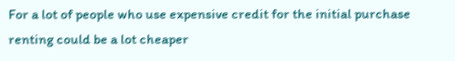For a lot of people who use expensive credit for the initial purchase renting could be a lot cheaper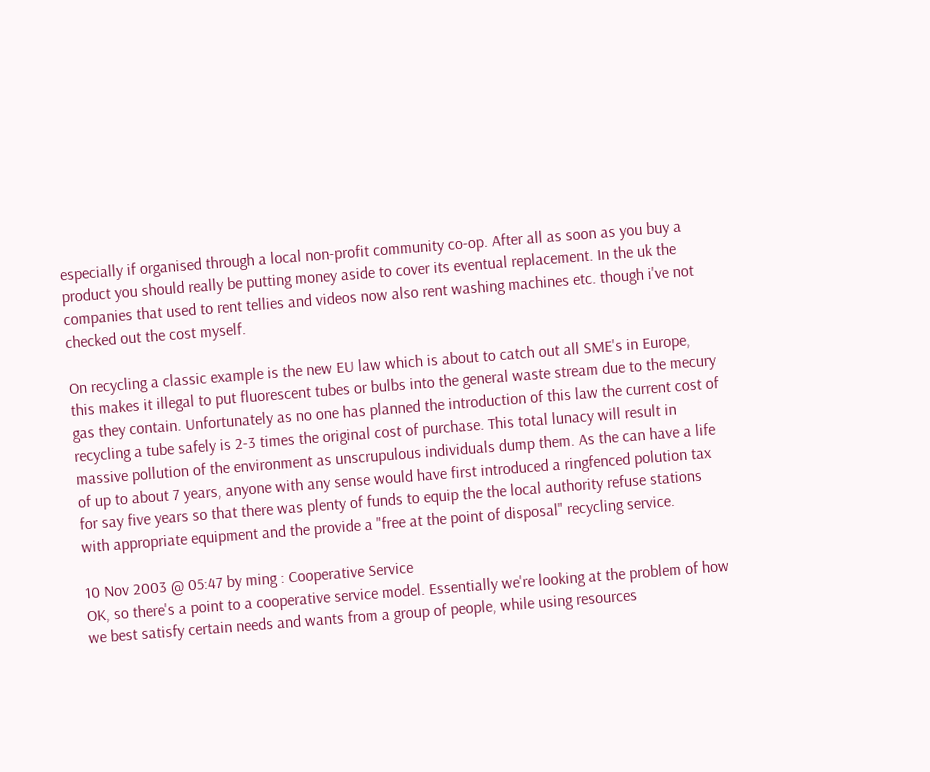especially if organised through a local non-profit community co-op. After all as soon as you buy a product you should really be putting money aside to cover its eventual replacement. In the uk the companies that used to rent tellies and videos now also rent washing machines etc. though i've not checked out the cost myself.

On recycling a classic example is the new EU law which is about to catch out all SME's in Europe, this makes it illegal to put fluorescent tubes or bulbs into the general waste stream due to the mecury gas they contain. Unfortunately as no one has planned the introduction of this law the current cost of recycling a tube safely is 2-3 times the original cost of purchase. This total lunacy will result in massive pollution of the environment as unscrupulous individuals dump them. As the can have a life of up to about 7 years, anyone with any sense would have first introduced a ringfenced polution tax for say five years so that there was plenty of funds to equip the the local authority refuse stations with appropriate equipment and the provide a "free at the point of disposal" recycling service.

10 Nov 2003 @ 05:47 by ming : Cooperative Service
OK, so there's a point to a cooperative service model. Essentially we're looking at the problem of how we best satisfy certain needs and wants from a group of people, while using resources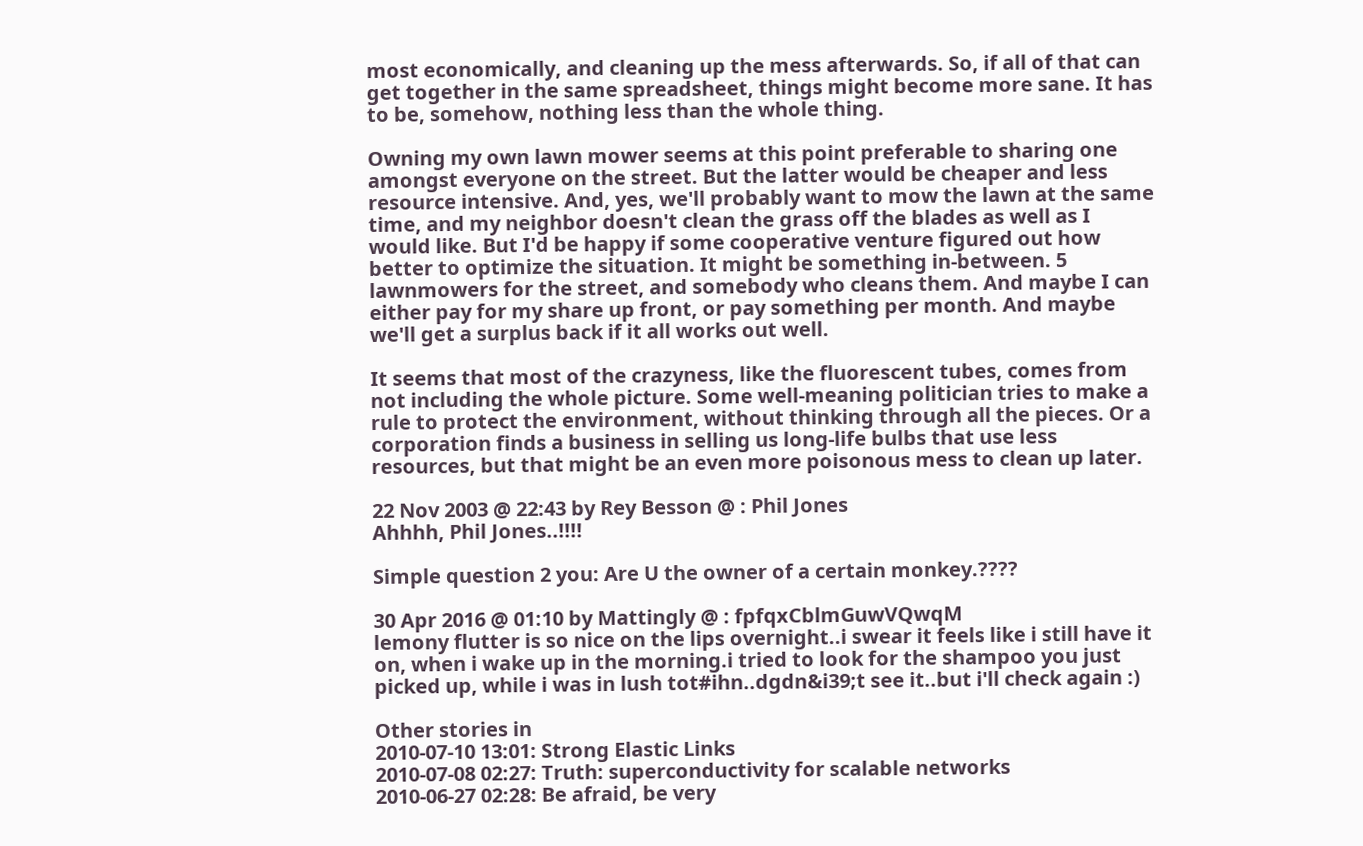most economically, and cleaning up the mess afterwards. So, if all of that can get together in the same spreadsheet, things might become more sane. It has to be, somehow, nothing less than the whole thing.

Owning my own lawn mower seems at this point preferable to sharing one amongst everyone on the street. But the latter would be cheaper and less resource intensive. And, yes, we'll probably want to mow the lawn at the same time, and my neighbor doesn't clean the grass off the blades as well as I would like. But I'd be happy if some cooperative venture figured out how better to optimize the situation. It might be something in-between. 5 lawnmowers for the street, and somebody who cleans them. And maybe I can either pay for my share up front, or pay something per month. And maybe we'll get a surplus back if it all works out well.

It seems that most of the crazyness, like the fluorescent tubes, comes from not including the whole picture. Some well-meaning politician tries to make a rule to protect the environment, without thinking through all the pieces. Or a corporation finds a business in selling us long-life bulbs that use less resources, but that might be an even more poisonous mess to clean up later.

22 Nov 2003 @ 22:43 by Rey Besson @ : Phil Jones
Ahhhh, Phil Jones..!!!!

Simple question 2 you: Are U the owner of a certain monkey.????

30 Apr 2016 @ 01:10 by Mattingly @ : fpfqxCblmGuwVQwqM
lemony flutter is so nice on the lips overnight..i swear it feels like i still have it on, when i wake up in the morning.i tried to look for the shampoo you just picked up, while i was in lush tot#ihn..dgdn&i39;t see it..but i'll check again :)

Other stories in
2010-07-10 13:01: Strong Elastic Links
2010-07-08 02:27: Truth: superconductivity for scalable networks
2010-06-27 02:28: Be afraid, be very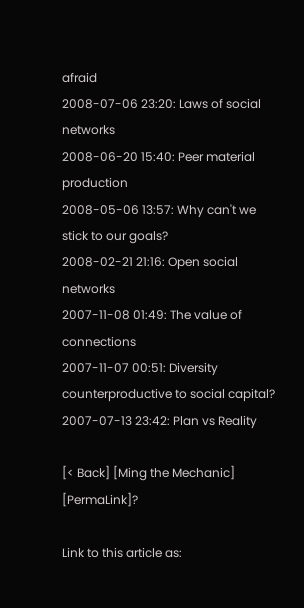afraid
2008-07-06 23:20: Laws of social networks
2008-06-20 15:40: Peer material production
2008-05-06 13:57: Why can't we stick to our goals?
2008-02-21 21:16: Open social networks
2007-11-08 01:49: The value of connections
2007-11-07 00:51: Diversity counterproductive to social capital?
2007-07-13 23:42: Plan vs Reality

[< Back] [Ming the Mechanic] [PermaLink]?

Link to this article as: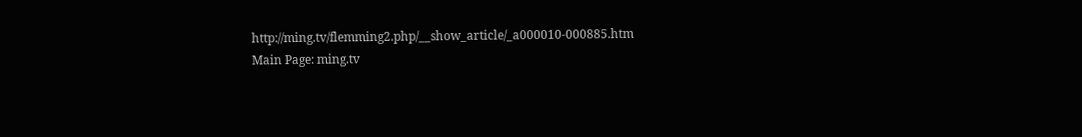http://ming.tv/flemming2.php/__show_article/_a000010-000885.htm
Main Page: ming.tv